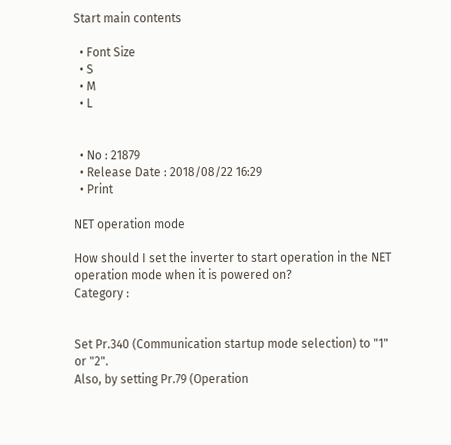Start main contents

  • Font Size
  • S
  • M
  • L


  • No : 21879
  • Release Date : 2018/08/22 16:29
  • Print

NET operation mode

How should I set the inverter to start operation in the NET operation mode when it is powered on?
Category :


Set Pr.340 (Communication startup mode selection) to "1" or "2".
Also, by setting Pr.79 (Operation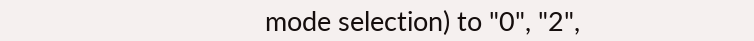mode selection) to "0", "2",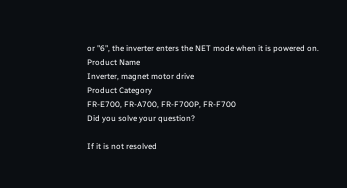or "6", the inverter enters the NET mode when it is powered on.
Product Name
Inverter, magnet motor drive
Product Category
FR-E700, FR-A700, FR-F700P, FR-F700
Did you solve your question?

If it is not resolved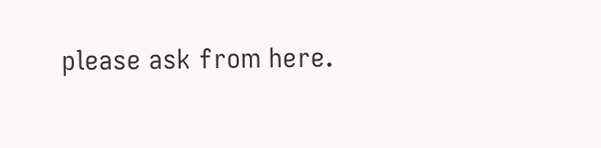please ask from here.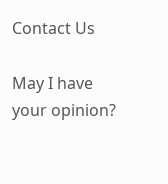Contact Us

May I have your opinion?